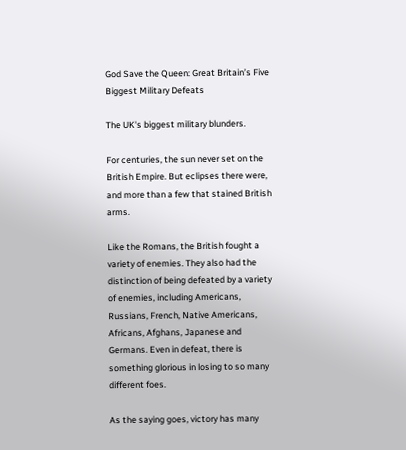God Save the Queen: Great Britain’s Five Biggest Military Defeats

The UK's biggest military blunders.

For centuries, the sun never set on the British Empire. But eclipses there were, and more than a few that stained British arms.

Like the Romans, the British fought a variety of enemies. They also had the distinction of being defeated by a variety of enemies, including Americans, Russians, French, Native Americans, Africans, Afghans, Japanese and Germans. Even in defeat, there is something glorious in losing to so many different foes.

As the saying goes, victory has many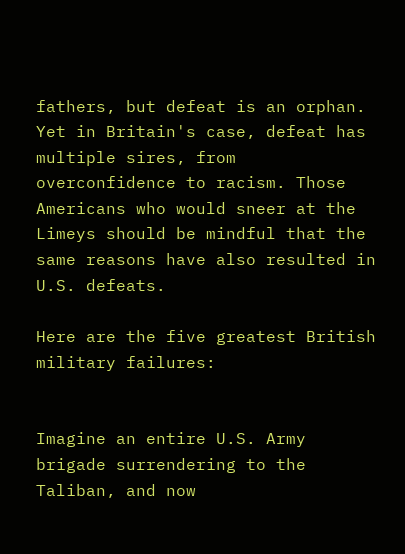fathers, but defeat is an orphan. Yet in Britain's case, defeat has multiple sires, from overconfidence to racism. Those Americans who would sneer at the Limeys should be mindful that the same reasons have also resulted in U.S. defeats.

Here are the five greatest British military failures:


Imagine an entire U.S. Army brigade surrendering to the Taliban, and now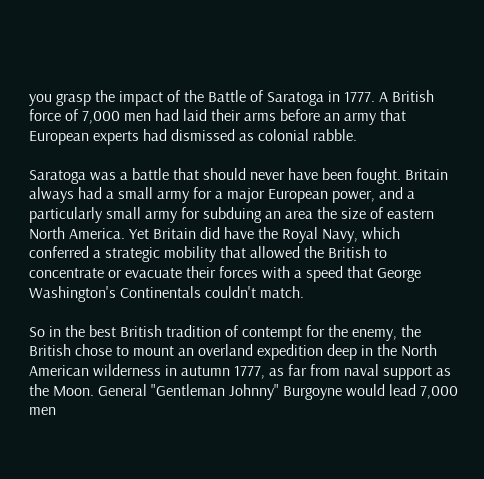you grasp the impact of the Battle of Saratoga in 1777. A British force of 7,000 men had laid their arms before an army that European experts had dismissed as colonial rabble.

Saratoga was a battle that should never have been fought. Britain always had a small army for a major European power, and a particularly small army for subduing an area the size of eastern North America. Yet Britain did have the Royal Navy, which conferred a strategic mobility that allowed the British to concentrate or evacuate their forces with a speed that George Washington's Continentals couldn't match.

So in the best British tradition of contempt for the enemy, the British chose to mount an overland expedition deep in the North American wilderness in autumn 1777, as far from naval support as the Moon. General "Gentleman Johnny" Burgoyne would lead 7,000 men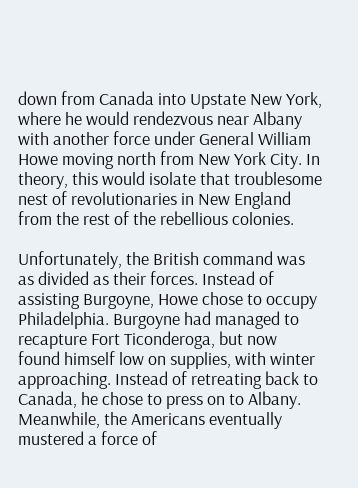down from Canada into Upstate New York, where he would rendezvous near Albany with another force under General William Howe moving north from New York City. In theory, this would isolate that troublesome nest of revolutionaries in New England from the rest of the rebellious colonies.

Unfortunately, the British command was as divided as their forces. Instead of assisting Burgoyne, Howe chose to occupy Philadelphia. Burgoyne had managed to recapture Fort Ticonderoga, but now found himself low on supplies, with winter approaching. Instead of retreating back to Canada, he chose to press on to Albany. Meanwhile, the Americans eventually mustered a force of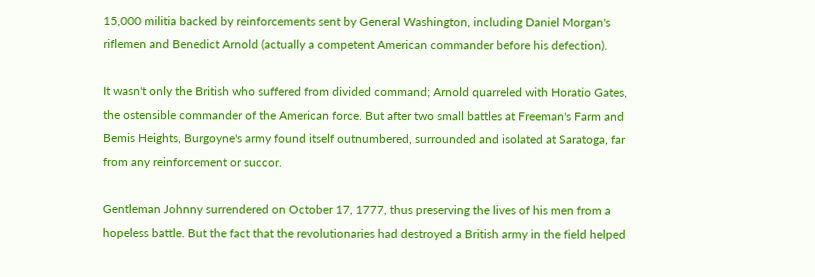15,000 militia backed by reinforcements sent by General Washington, including Daniel Morgan's riflemen and Benedict Arnold (actually a competent American commander before his defection).

It wasn't only the British who suffered from divided command; Arnold quarreled with Horatio Gates, the ostensible commander of the American force. But after two small battles at Freeman's Farm and Bemis Heights, Burgoyne's army found itself outnumbered, surrounded and isolated at Saratoga, far from any reinforcement or succor.

Gentleman Johnny surrendered on October 17, 1777, thus preserving the lives of his men from a hopeless battle. But the fact that the revolutionaries had destroyed a British army in the field helped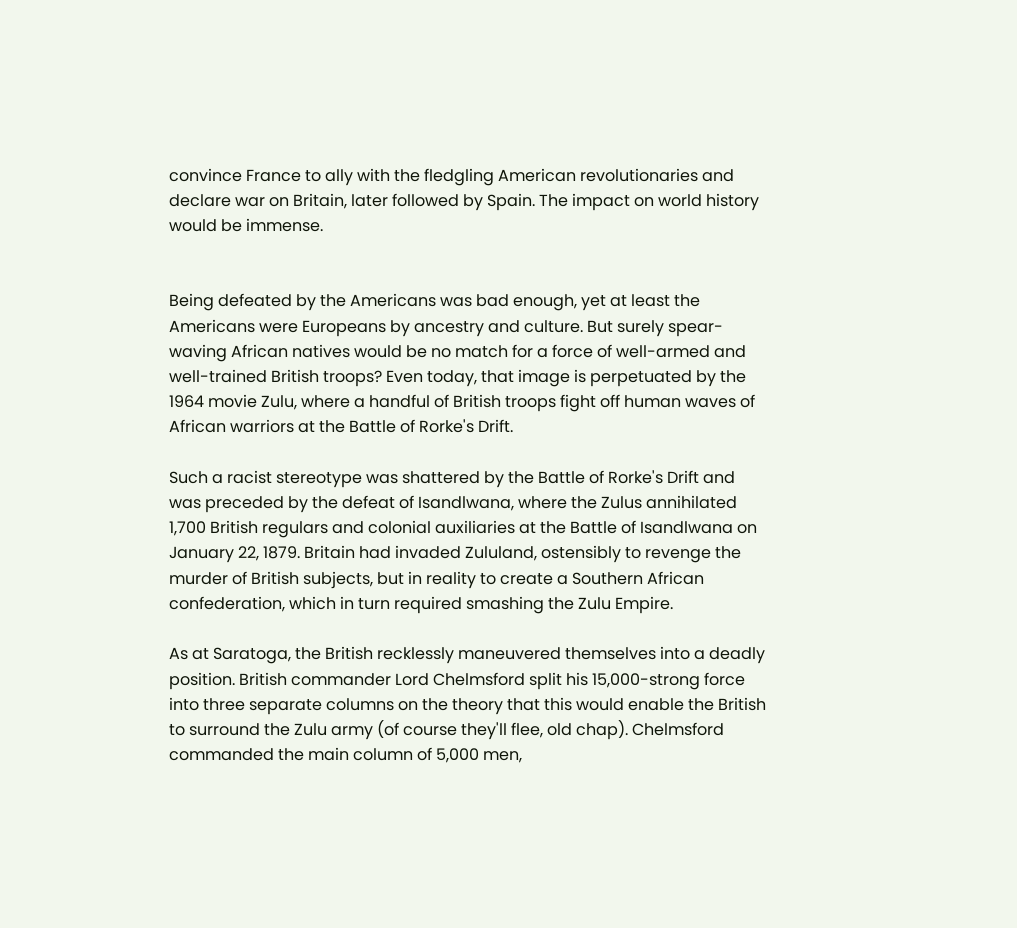convince France to ally with the fledgling American revolutionaries and declare war on Britain, later followed by Spain. The impact on world history would be immense.


Being defeated by the Americans was bad enough, yet at least the Americans were Europeans by ancestry and culture. But surely spear-waving African natives would be no match for a force of well-armed and well-trained British troops? Even today, that image is perpetuated by the 1964 movie Zulu, where a handful of British troops fight off human waves of African warriors at the Battle of Rorke's Drift.

Such a racist stereotype was shattered by the Battle of Rorke's Drift and was preceded by the defeat of Isandlwana, where the Zulus annihilated 1,700 British regulars and colonial auxiliaries at the Battle of Isandlwana on January 22, 1879. Britain had invaded Zululand, ostensibly to revenge the murder of British subjects, but in reality to create a Southern African confederation, which in turn required smashing the Zulu Empire.

As at Saratoga, the British recklessly maneuvered themselves into a deadly position. British commander Lord Chelmsford split his 15,000-strong force into three separate columns on the theory that this would enable the British to surround the Zulu army (of course they'll flee, old chap). Chelmsford commanded the main column of 5,000 men,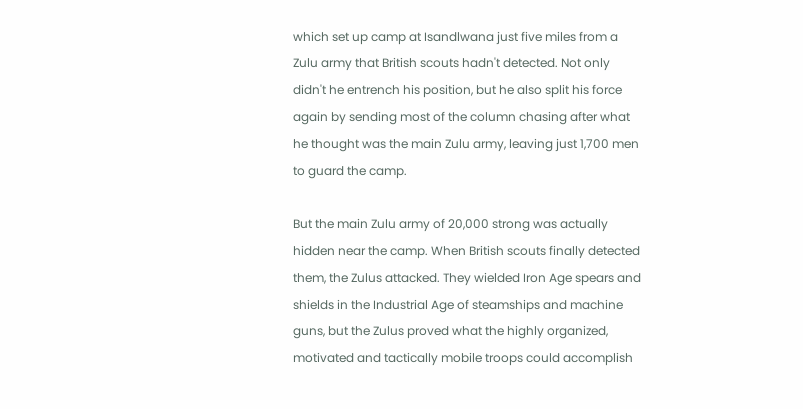which set up camp at Isandlwana just five miles from a Zulu army that British scouts hadn't detected. Not only didn't he entrench his position, but he also split his force again by sending most of the column chasing after what he thought was the main Zulu army, leaving just 1,700 men to guard the camp.

But the main Zulu army of 20,000 strong was actually hidden near the camp. When British scouts finally detected them, the Zulus attacked. They wielded Iron Age spears and shields in the Industrial Age of steamships and machine guns, but the Zulus proved what the highly organized, motivated and tactically mobile troops could accomplish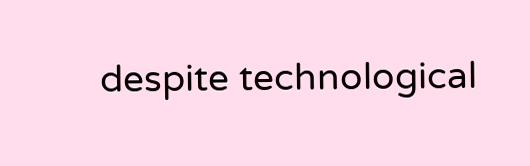despite technological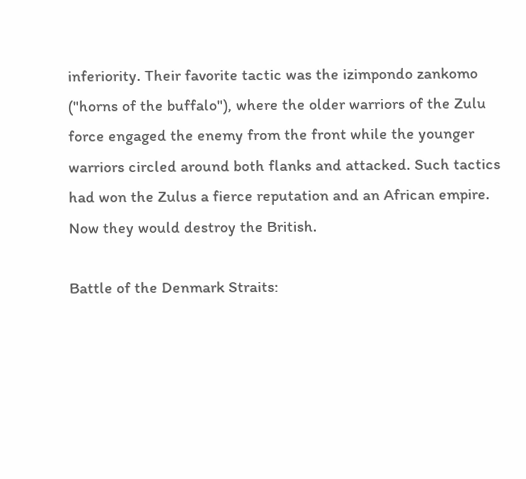inferiority. Their favorite tactic was the izimpondo zankomo ("horns of the buffalo"), where the older warriors of the Zulu force engaged the enemy from the front while the younger warriors circled around both flanks and attacked. Such tactics had won the Zulus a fierce reputation and an African empire. Now they would destroy the British.

Battle of the Denmark Straits: